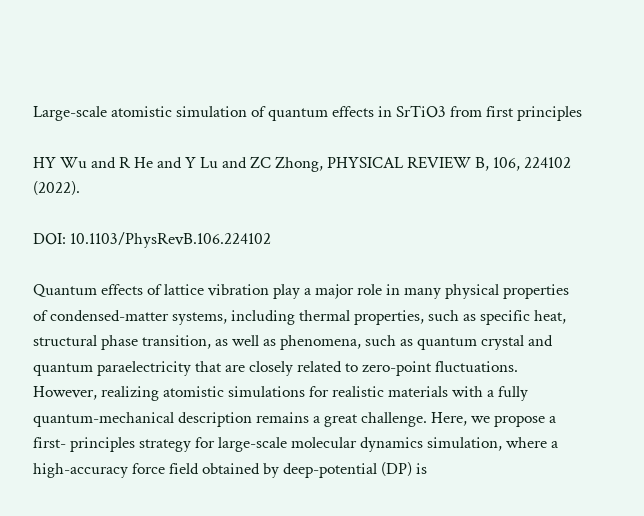Large-scale atomistic simulation of quantum effects in SrTiO3 from first principles

HY Wu and R He and Y Lu and ZC Zhong, PHYSICAL REVIEW B, 106, 224102 (2022).

DOI: 10.1103/PhysRevB.106.224102

Quantum effects of lattice vibration play a major role in many physical properties of condensed-matter systems, including thermal properties, such as specific heat, structural phase transition, as well as phenomena, such as quantum crystal and quantum paraelectricity that are closely related to zero-point fluctuations. However, realizing atomistic simulations for realistic materials with a fully quantum-mechanical description remains a great challenge. Here, we propose a first- principles strategy for large-scale molecular dynamics simulation, where a high-accuracy force field obtained by deep-potential (DP) is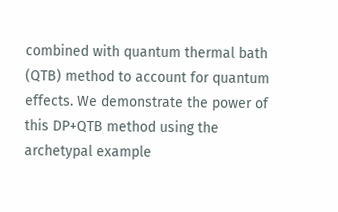combined with quantum thermal bath (QTB) method to account for quantum effects. We demonstrate the power of this DP+QTB method using the archetypal example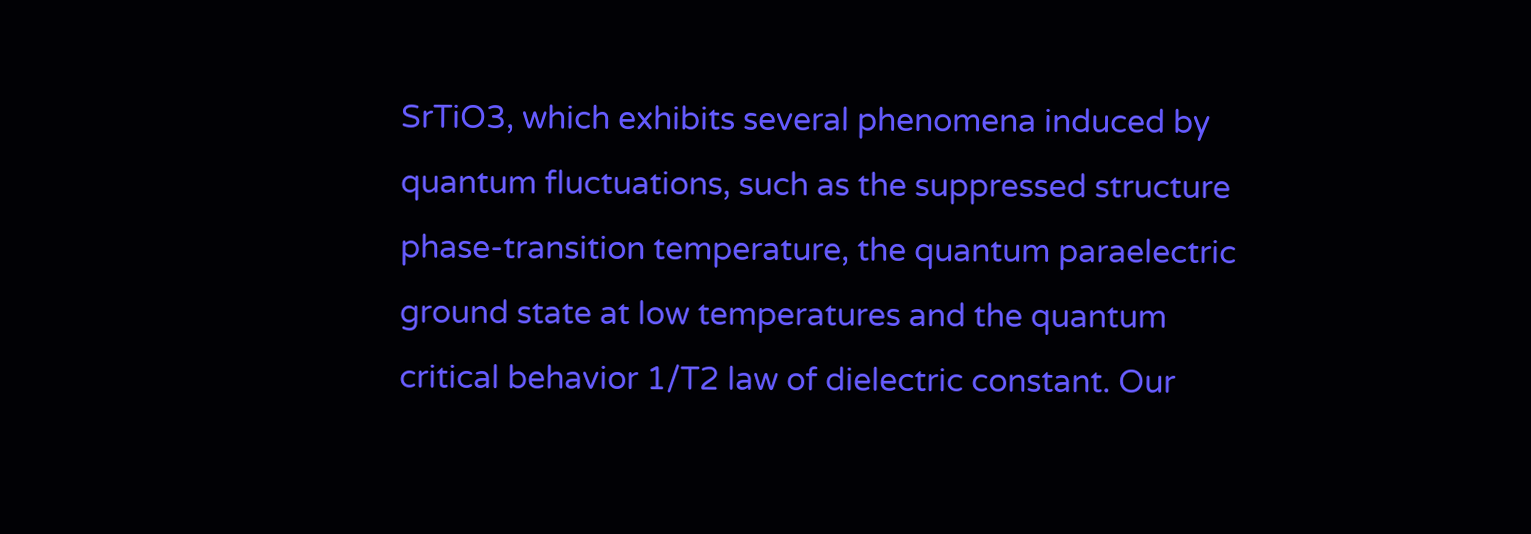SrTiO3, which exhibits several phenomena induced by quantum fluctuations, such as the suppressed structure phase-transition temperature, the quantum paraelectric ground state at low temperatures and the quantum critical behavior 1/T2 law of dielectric constant. Our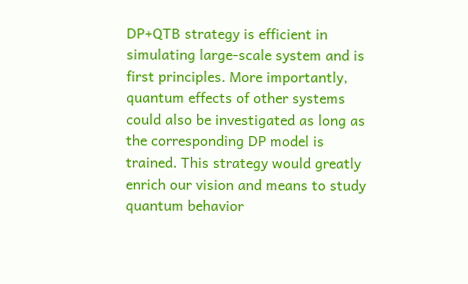DP+QTB strategy is efficient in simulating large-scale system and is first principles. More importantly, quantum effects of other systems could also be investigated as long as the corresponding DP model is trained. This strategy would greatly enrich our vision and means to study quantum behavior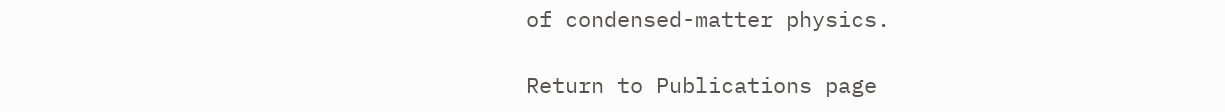of condensed-matter physics.

Return to Publications page